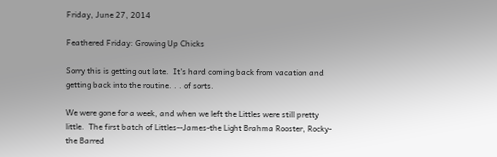Friday, June 27, 2014

Feathered Friday: Growing Up Chicks

Sorry this is getting out late.  It's hard coming back from vacation and getting back into the routine. . . of sorts.

We were gone for a week, and when we left the Littles were still pretty little.  The first batch of Littles--James-the Light Brahma Rooster, Rocky-the Barred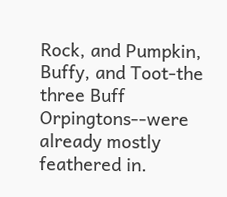Rock, and Pumpkin, Buffy, and Toot-the three Buff Orpingtons--were already mostly feathered in.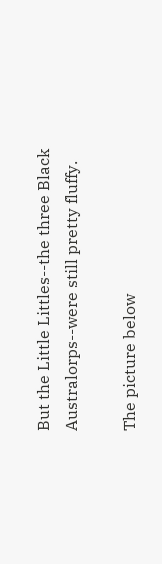But the Little Littles--the three Black Australorps--were still pretty fluffy.

The picture below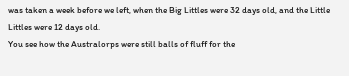was taken a week before we left, when the Big Littles were 32 days old, and the Little Littles were 12 days old.
You see how the Australorps were still balls of fluff for the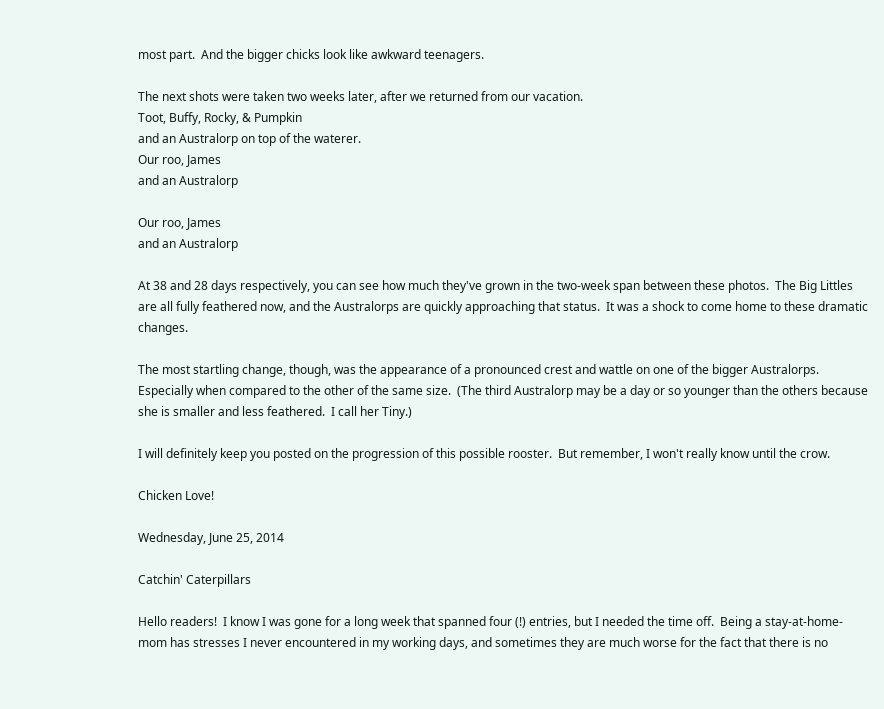most part.  And the bigger chicks look like awkward teenagers.

The next shots were taken two weeks later, after we returned from our vacation.
Toot, Buffy, Rocky, & Pumpkin
and an Australorp on top of the waterer.
Our roo, James
and an Australorp

Our roo, James
and an Australorp

At 38 and 28 days respectively, you can see how much they've grown in the two-week span between these photos.  The Big Littles are all fully feathered now, and the Australorps are quickly approaching that status.  It was a shock to come home to these dramatic changes.

The most startling change, though, was the appearance of a pronounced crest and wattle on one of the bigger Australorps.  Especially when compared to the other of the same size.  (The third Australorp may be a day or so younger than the others because she is smaller and less feathered.  I call her Tiny.)

I will definitely keep you posted on the progression of this possible rooster.  But remember, I won't really know until the crow.

Chicken Love!

Wednesday, June 25, 2014

Catchin' Caterpillars

Hello readers!  I know I was gone for a long week that spanned four (!) entries, but I needed the time off.  Being a stay-at-home-mom has stresses I never encountered in my working days, and sometimes they are much worse for the fact that there is no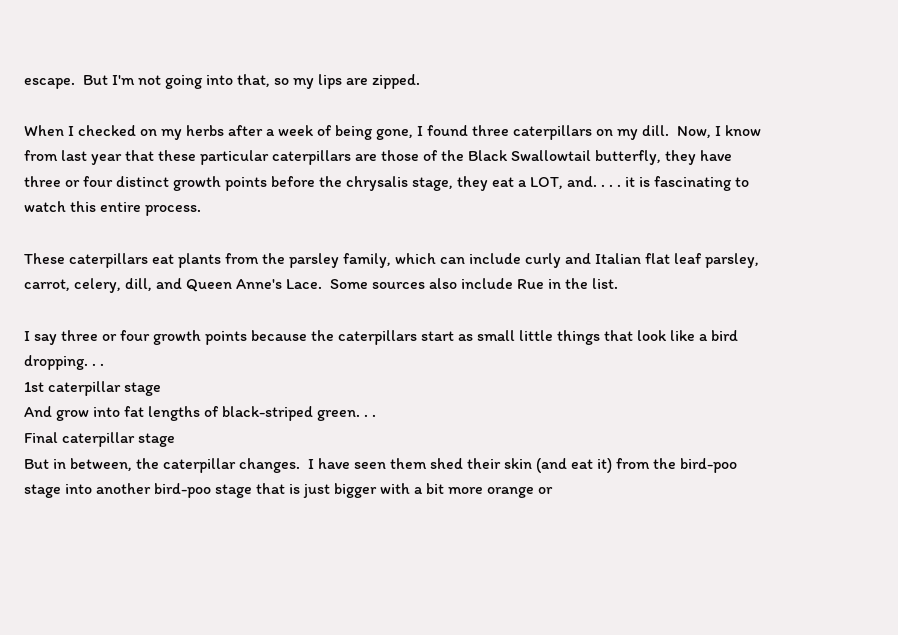escape.  But I'm not going into that, so my lips are zipped.

When I checked on my herbs after a week of being gone, I found three caterpillars on my dill.  Now, I know from last year that these particular caterpillars are those of the Black Swallowtail butterfly, they have three or four distinct growth points before the chrysalis stage, they eat a LOT, and. . . . it is fascinating to watch this entire process.

These caterpillars eat plants from the parsley family, which can include curly and Italian flat leaf parsley, carrot, celery, dill, and Queen Anne's Lace.  Some sources also include Rue in the list.

I say three or four growth points because the caterpillars start as small little things that look like a bird dropping. . .
1st caterpillar stage
And grow into fat lengths of black-striped green. . .
Final caterpillar stage
But in between, the caterpillar changes.  I have seen them shed their skin (and eat it) from the bird-poo stage into another bird-poo stage that is just bigger with a bit more orange or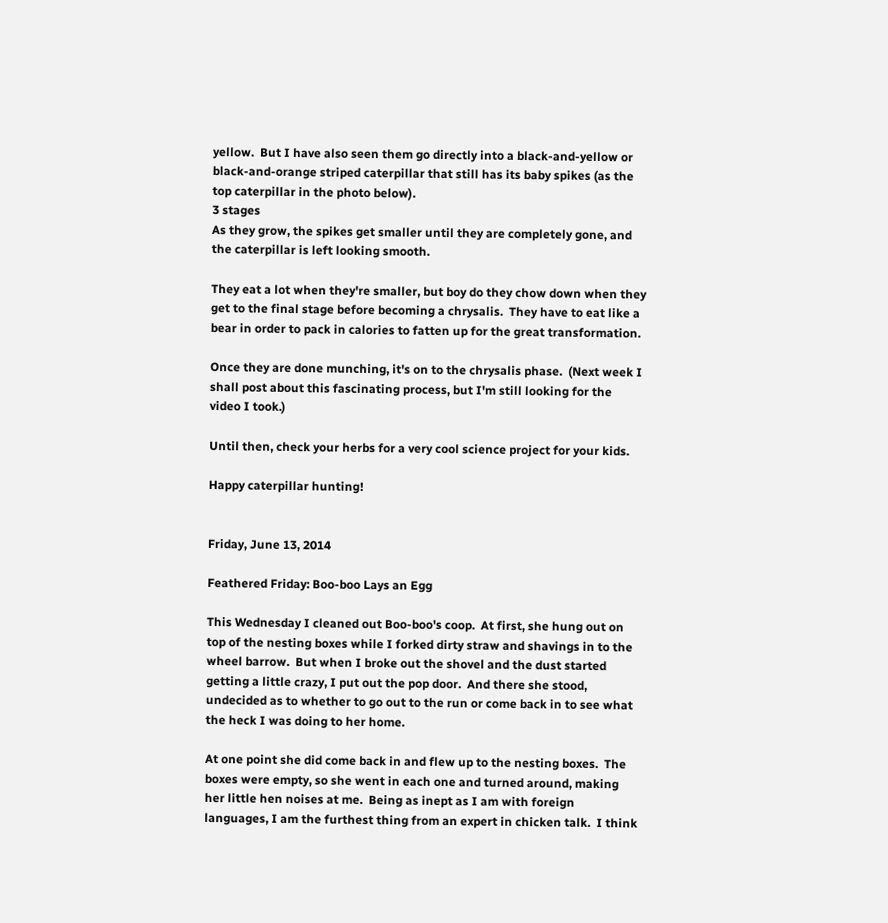yellow.  But I have also seen them go directly into a black-and-yellow or black-and-orange striped caterpillar that still has its baby spikes (as the top caterpillar in the photo below).
3 stages
As they grow, the spikes get smaller until they are completely gone, and the caterpillar is left looking smooth.

They eat a lot when they're smaller, but boy do they chow down when they get to the final stage before becoming a chrysalis.  They have to eat like a bear in order to pack in calories to fatten up for the great transformation.

Once they are done munching, it's on to the chrysalis phase.  (Next week I shall post about this fascinating process, but I'm still looking for the video I took.)

Until then, check your herbs for a very cool science project for your kids.

Happy caterpillar hunting!


Friday, June 13, 2014

Feathered Friday: Boo-boo Lays an Egg

This Wednesday I cleaned out Boo-boo's coop.  At first, she hung out on top of the nesting boxes while I forked dirty straw and shavings in to the wheel barrow.  But when I broke out the shovel and the dust started getting a little crazy, I put out the pop door.  And there she stood, undecided as to whether to go out to the run or come back in to see what the heck I was doing to her home.

At one point she did come back in and flew up to the nesting boxes.  The boxes were empty, so she went in each one and turned around, making her little hen noises at me.  Being as inept as I am with foreign languages, I am the furthest thing from an expert in chicken talk.  I think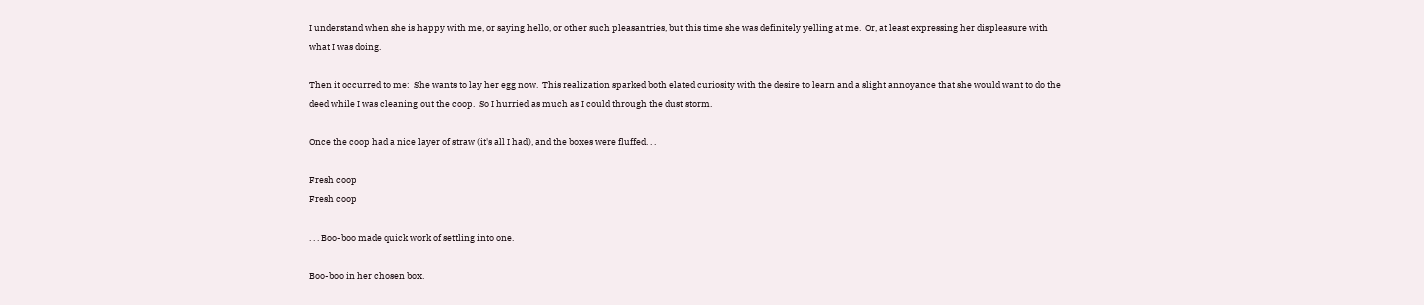I understand when she is happy with me, or saying hello, or other such pleasantries, but this time she was definitely yelling at me.  Or, at least expressing her displeasure with what I was doing.

Then it occurred to me:  She wants to lay her egg now.  This realization sparked both elated curiosity with the desire to learn and a slight annoyance that she would want to do the deed while I was cleaning out the coop.  So I hurried as much as I could through the dust storm.

Once the coop had a nice layer of straw (it's all I had), and the boxes were fluffed. . .

Fresh coop
Fresh coop

. . . Boo-boo made quick work of settling into one.

Boo-boo in her chosen box.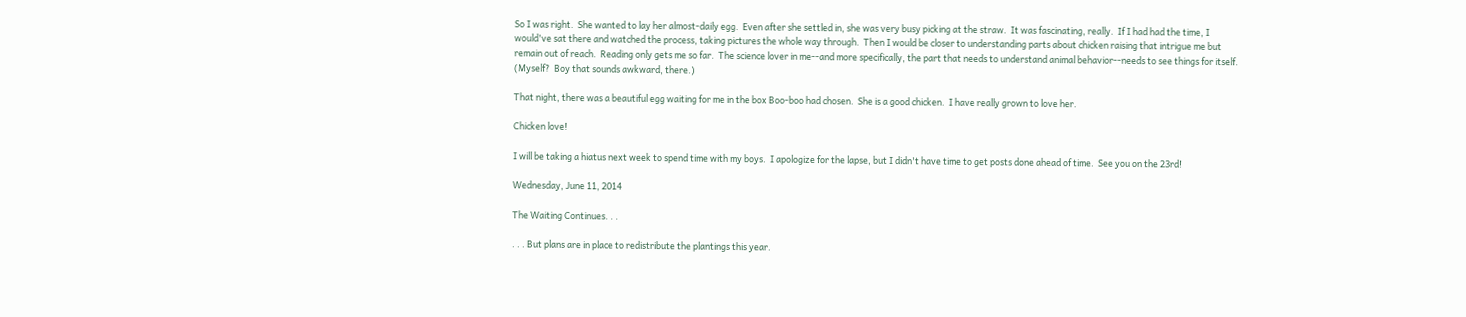So I was right.  She wanted to lay her almost-daily egg.  Even after she settled in, she was very busy picking at the straw.  It was fascinating, really.  If I had had the time, I would've sat there and watched the process, taking pictures the whole way through.  Then I would be closer to understanding parts about chicken raising that intrigue me but remain out of reach.  Reading only gets me so far.  The science lover in me--and more specifically, the part that needs to understand animal behavior--needs to see things for itself.  (Myself?  Boy that sounds awkward, there.)

That night, there was a beautiful egg waiting for me in the box Boo-boo had chosen.  She is a good chicken.  I have really grown to love her.

Chicken love!

I will be taking a hiatus next week to spend time with my boys.  I apologize for the lapse, but I didn't have time to get posts done ahead of time.  See you on the 23rd!

Wednesday, June 11, 2014

The Waiting Continues. . .

. . . But plans are in place to redistribute the plantings this year.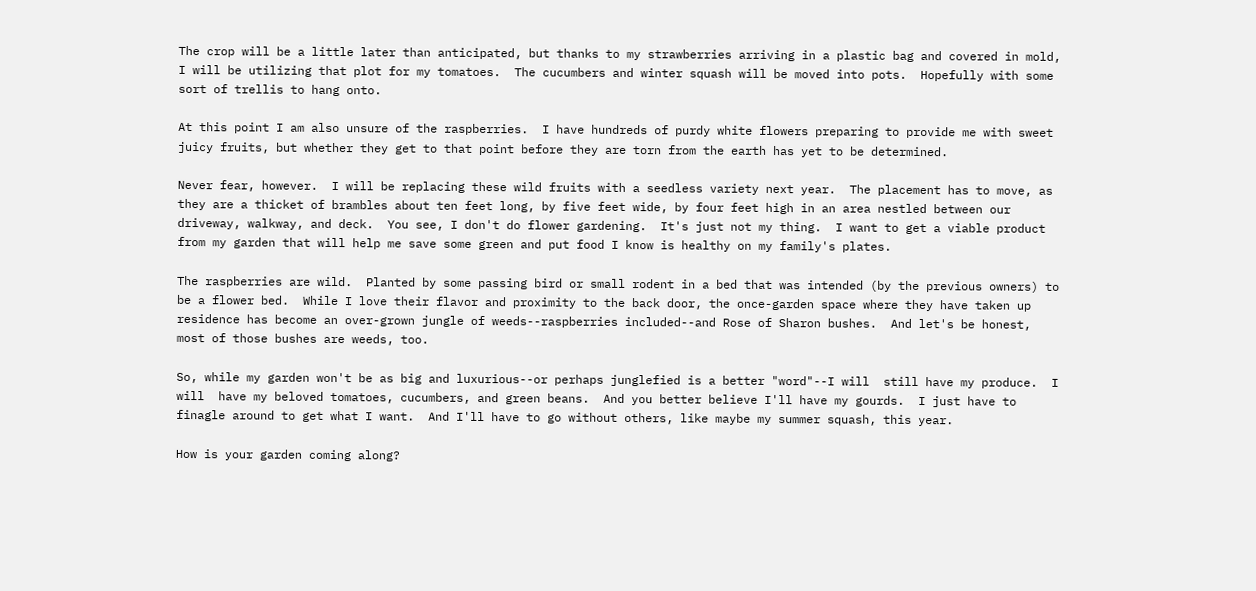The crop will be a little later than anticipated, but thanks to my strawberries arriving in a plastic bag and covered in mold, I will be utilizing that plot for my tomatoes.  The cucumbers and winter squash will be moved into pots.  Hopefully with some sort of trellis to hang onto.

At this point I am also unsure of the raspberries.  I have hundreds of purdy white flowers preparing to provide me with sweet juicy fruits, but whether they get to that point before they are torn from the earth has yet to be determined.

Never fear, however.  I will be replacing these wild fruits with a seedless variety next year.  The placement has to move, as they are a thicket of brambles about ten feet long, by five feet wide, by four feet high in an area nestled between our driveway, walkway, and deck.  You see, I don't do flower gardening.  It's just not my thing.  I want to get a viable product from my garden that will help me save some green and put food I know is healthy on my family's plates.

The raspberries are wild.  Planted by some passing bird or small rodent in a bed that was intended (by the previous owners) to be a flower bed.  While I love their flavor and proximity to the back door, the once-garden space where they have taken up residence has become an over-grown jungle of weeds--raspberries included--and Rose of Sharon bushes.  And let's be honest, most of those bushes are weeds, too.

So, while my garden won't be as big and luxurious--or perhaps junglefied is a better "word"--I will  still have my produce.  I will  have my beloved tomatoes, cucumbers, and green beans.  And you better believe I'll have my gourds.  I just have to finagle around to get what I want.  And I'll have to go without others, like maybe my summer squash, this year.

How is your garden coming along?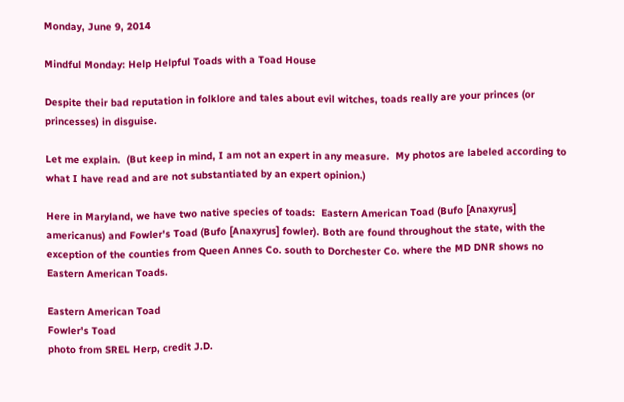Monday, June 9, 2014

Mindful Monday: Help Helpful Toads with a Toad House

Despite their bad reputation in folklore and tales about evil witches, toads really are your princes (or princesses) in disguise.

Let me explain.  (But keep in mind, I am not an expert in any measure.  My photos are labeled according to what I have read and are not substantiated by an expert opinion.)

Here in Maryland, we have two native species of toads:  Eastern American Toad (Bufo [Anaxyrus] americanus) and Fowler's Toad (Bufo [Anaxyrus] fowler). Both are found throughout the state, with the exception of the counties from Queen Annes Co. south to Dorchester Co. where the MD DNR shows no Eastern American Toads.

Eastern American Toad
Fowler's Toad
photo from SREL Herp, credit J.D.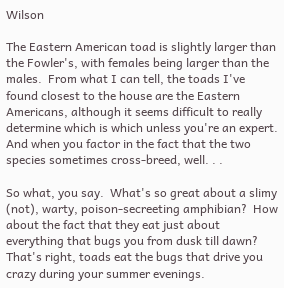Wilson

The Eastern American toad is slightly larger than the Fowler's, with females being larger than the males.  From what I can tell, the toads I've found closest to the house are the Eastern Americans, although it seems difficult to really determine which is which unless you're an expert.  And when you factor in the fact that the two species sometimes cross-breed, well. . .

So what, you say.  What's so great about a slimy (not), warty, poison-secreeting amphibian?  How about the fact that they eat just about everything that bugs you from dusk till dawn?  That's right, toads eat the bugs that drive you crazy during your summer evenings.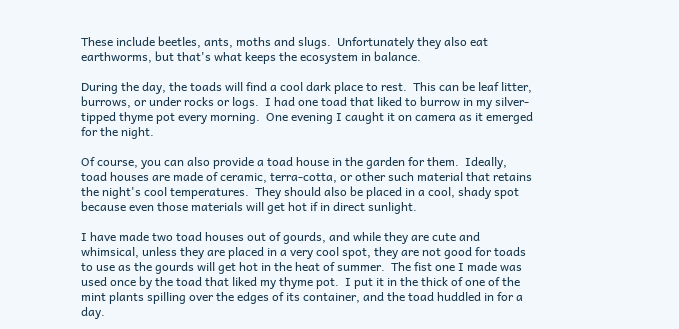These include beetles, ants, moths and slugs.  Unfortunately they also eat earthworms, but that's what keeps the ecosystem in balance.

During the day, the toads will find a cool dark place to rest.  This can be leaf litter, burrows, or under rocks or logs.  I had one toad that liked to burrow in my silver-tipped thyme pot every morning.  One evening I caught it on camera as it emerged for the night.

Of course, you can also provide a toad house in the garden for them.  Ideally, toad houses are made of ceramic, terra-cotta, or other such material that retains the night's cool temperatures.  They should also be placed in a cool, shady spot because even those materials will get hot if in direct sunlight.

I have made two toad houses out of gourds, and while they are cute and whimsical, unless they are placed in a very cool spot, they are not good for toads to use as the gourds will get hot in the heat of summer.  The fist one I made was used once by the toad that liked my thyme pot.  I put it in the thick of one of the mint plants spilling over the edges of its container, and the toad huddled in for a day.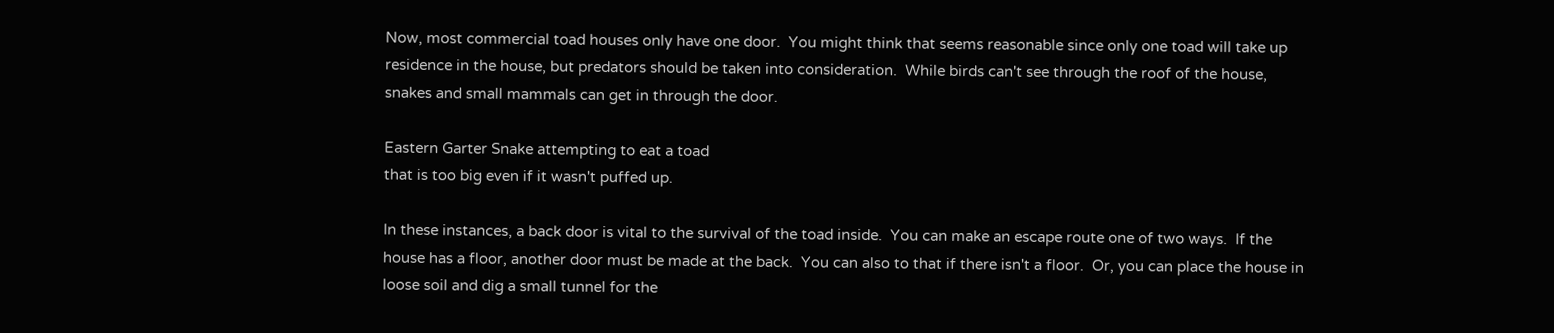Now, most commercial toad houses only have one door.  You might think that seems reasonable since only one toad will take up residence in the house, but predators should be taken into consideration.  While birds can't see through the roof of the house, snakes and small mammals can get in through the door.

Eastern Garter Snake attempting to eat a toad
that is too big even if it wasn't puffed up.

In these instances, a back door is vital to the survival of the toad inside.  You can make an escape route one of two ways.  If the house has a floor, another door must be made at the back.  You can also to that if there isn't a floor.  Or, you can place the house in loose soil and dig a small tunnel for the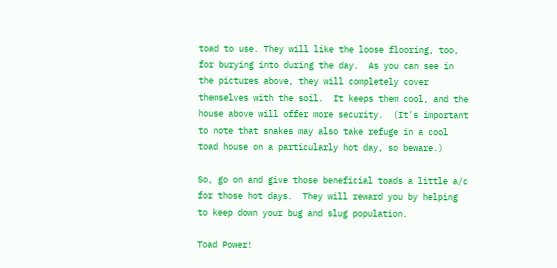toad to use. They will like the loose flooring, too, for burying into during the day.  As you can see in the pictures above, they will completely cover themselves with the soil.  It keeps them cool, and the house above will offer more security.  (It's important to note that snakes may also take refuge in a cool toad house on a particularly hot day, so beware.)

So, go on and give those beneficial toads a little a/c for those hot days.  They will reward you by helping to keep down your bug and slug population.

Toad Power!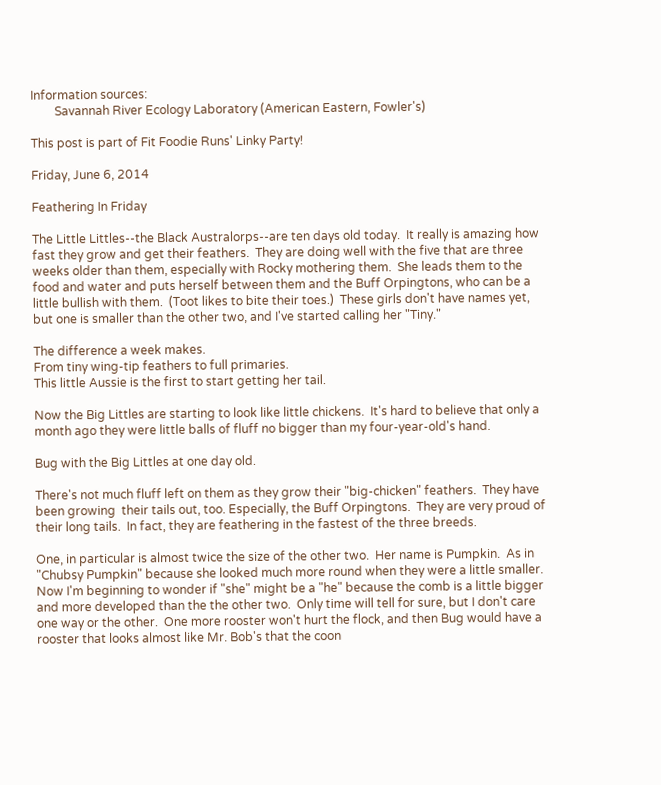Information sources:
        Savannah River Ecology Laboratory (American Eastern, Fowler's)

This post is part of Fit Foodie Runs' Linky Party!

Friday, June 6, 2014

Feathering In Friday

The Little Littles--the Black Australorps--are ten days old today.  It really is amazing how fast they grow and get their feathers.  They are doing well with the five that are three weeks older than them, especially with Rocky mothering them.  She leads them to the food and water and puts herself between them and the Buff Orpingtons, who can be a little bullish with them.  (Toot likes to bite their toes.)  These girls don't have names yet, but one is smaller than the other two, and I've started calling her "Tiny."

The difference a week makes.
From tiny wing-tip feathers to full primaries.
This little Aussie is the first to start getting her tail.

Now the Big Littles are starting to look like little chickens.  It's hard to believe that only a month ago they were little balls of fluff no bigger than my four-year-old's hand.

Bug with the Big Littles at one day old.

There's not much fluff left on them as they grow their "big-chicken" feathers.  They have been growing  their tails out, too. Especially, the Buff Orpingtons.  They are very proud of their long tails.  In fact, they are feathering in the fastest of the three breeds.

One, in particular is almost twice the size of the other two.  Her name is Pumpkin.  As in "Chubsy Pumpkin" because she looked much more round when they were a little smaller.  Now I'm beginning to wonder if "she" might be a "he" because the comb is a little bigger and more developed than the the other two.  Only time will tell for sure, but I don't care one way or the other.  One more rooster won't hurt the flock, and then Bug would have a rooster that looks almost like Mr. Bob's that the coon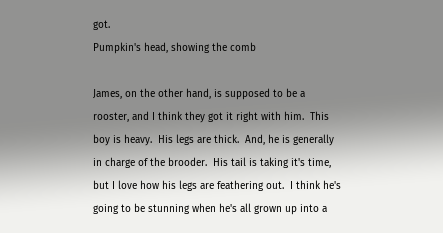got.
Pumpkin's head, showing the comb

James, on the other hand, is supposed to be a rooster, and I think they got it right with him.  This boy is heavy.  His legs are thick.  And, he is generally in charge of the brooder.  His tail is taking it's time, but I love how his legs are feathering out.  I think he's going to be stunning when he's all grown up into a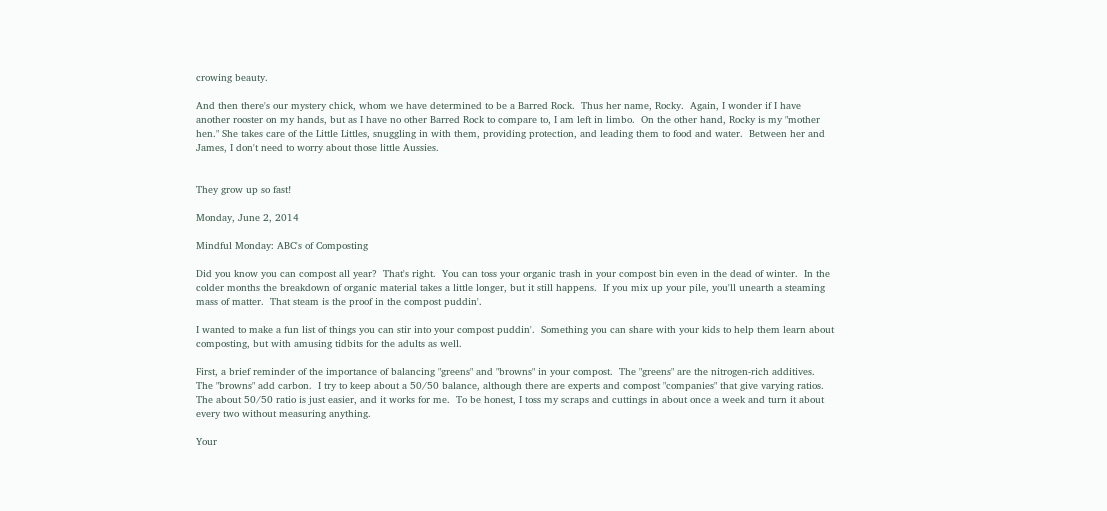crowing beauty.

And then there's our mystery chick, whom we have determined to be a Barred Rock.  Thus her name, Rocky.  Again, I wonder if I have another rooster on my hands, but as I have no other Barred Rock to compare to, I am left in limbo.  On the other hand, Rocky is my "mother hen." She takes care of the Little Littles, snuggling in with them, providing protection, and leading them to food and water.  Between her and James, I don't need to worry about those little Aussies.


They grow up so fast!

Monday, June 2, 2014

Mindful Monday: ABC's of Composting

Did you know you can compost all year?  That's right.  You can toss your organic trash in your compost bin even in the dead of winter.  In the colder months the breakdown of organic material takes a little longer, but it still happens.  If you mix up your pile, you'll unearth a steaming mass of matter.  That steam is the proof in the compost puddin'.

I wanted to make a fun list of things you can stir into your compost puddin'.  Something you can share with your kids to help them learn about composting, but with amusing tidbits for the adults as well.

First, a brief reminder of the importance of balancing "greens" and "browns" in your compost.  The "greens" are the nitrogen-rich additives.  The "browns" add carbon.  I try to keep about a 50/50 balance, although there are experts and compost "companies" that give varying ratios.  The about 50/50 ratio is just easier, and it works for me.  To be honest, I toss my scraps and cuttings in about once a week and turn it about every two without measuring anything.

Your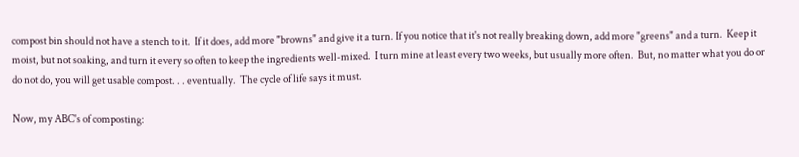compost bin should not have a stench to it.  If it does, add more "browns" and give it a turn. If you notice that it's not really breaking down, add more "greens" and a turn.  Keep it moist, but not soaking, and turn it every so often to keep the ingredients well-mixed.  I turn mine at least every two weeks, but usually more often.  But, no matter what you do or do not do, you will get usable compost. . . eventually.  The cycle of life says it must.

Now, my ABC's of composting: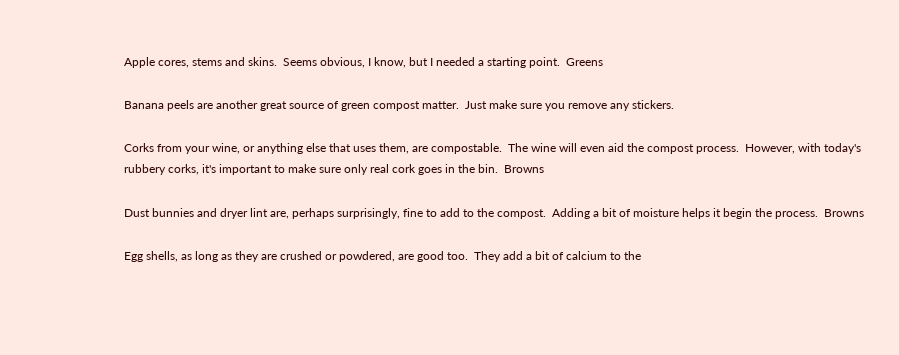Apple cores, stems and skins.  Seems obvious, I know, but I needed a starting point.  Greens

Banana peels are another great source of green compost matter.  Just make sure you remove any stickers.

Corks from your wine, or anything else that uses them, are compostable.  The wine will even aid the compost process.  However, with today's rubbery corks, it's important to make sure only real cork goes in the bin.  Browns

Dust bunnies and dryer lint are, perhaps surprisingly, fine to add to the compost.  Adding a bit of moisture helps it begin the process.  Browns

Egg shells, as long as they are crushed or powdered, are good too.  They add a bit of calcium to the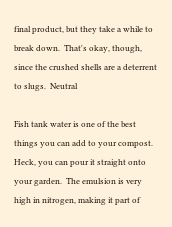final product, but they take a while to break down.  That's okay, though, since the crushed shells are a deterrent to slugs.  Neutral

Fish tank water is one of the best things you can add to your compost.  Heck, you can pour it straight onto your garden.  The emulsion is very high in nitrogen, making it part of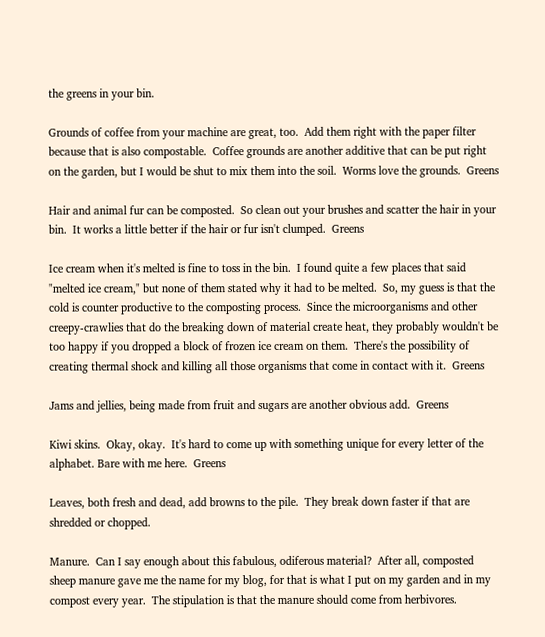the greens in your bin.

Grounds of coffee from your machine are great, too.  Add them right with the paper filter because that is also compostable.  Coffee grounds are another additive that can be put right on the garden, but I would be shut to mix them into the soil.  Worms love the grounds.  Greens

Hair and animal fur can be composted.  So clean out your brushes and scatter the hair in your bin.  It works a little better if the hair or fur isn't clumped.  Greens

Ice cream when it's melted is fine to toss in the bin.  I found quite a few places that said "melted ice cream," but none of them stated why it had to be melted.  So, my guess is that the cold is counter productive to the composting process.  Since the microorganisms and other creepy-crawlies that do the breaking down of material create heat, they probably wouldn't be too happy if you dropped a block of frozen ice cream on them.  There's the possibility of creating thermal shock and killing all those organisms that come in contact with it.  Greens

Jams and jellies, being made from fruit and sugars are another obvious add.  Greens

Kiwi skins.  Okay, okay.  It's hard to come up with something unique for every letter of the alphabet. Bare with me here.  Greens

Leaves, both fresh and dead, add browns to the pile.  They break down faster if that are shredded or chopped.

Manure.  Can I say enough about this fabulous, odiferous material?  After all, composted sheep manure gave me the name for my blog, for that is what I put on my garden and in my compost every year.  The stipulation is that the manure should come from herbivores.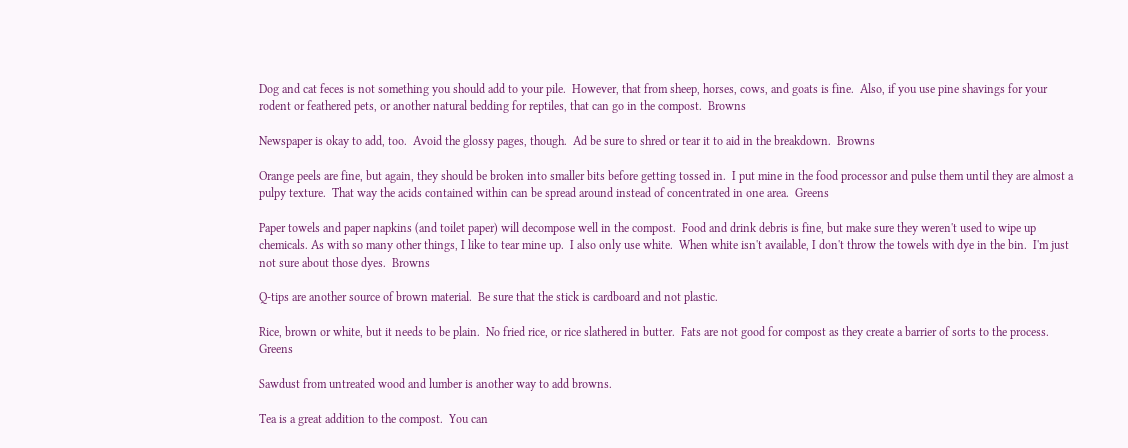Dog and cat feces is not something you should add to your pile.  However, that from sheep, horses, cows, and goats is fine.  Also, if you use pine shavings for your rodent or feathered pets, or another natural bedding for reptiles, that can go in the compost.  Browns

Newspaper is okay to add, too.  Avoid the glossy pages, though.  Ad be sure to shred or tear it to aid in the breakdown.  Browns

Orange peels are fine, but again, they should be broken into smaller bits before getting tossed in.  I put mine in the food processor and pulse them until they are almost a pulpy texture.  That way the acids contained within can be spread around instead of concentrated in one area.  Greens

Paper towels and paper napkins (and toilet paper) will decompose well in the compost.  Food and drink debris is fine, but make sure they weren't used to wipe up chemicals. As with so many other things, I like to tear mine up.  I also only use white.  When white isn't available, I don't throw the towels with dye in the bin.  I'm just not sure about those dyes.  Browns

Q-tips are another source of brown material.  Be sure that the stick is cardboard and not plastic.

Rice, brown or white, but it needs to be plain.  No fried rice, or rice slathered in butter.  Fats are not good for compost as they create a barrier of sorts to the process.  Greens

Sawdust from untreated wood and lumber is another way to add browns.

Tea is a great addition to the compost.  You can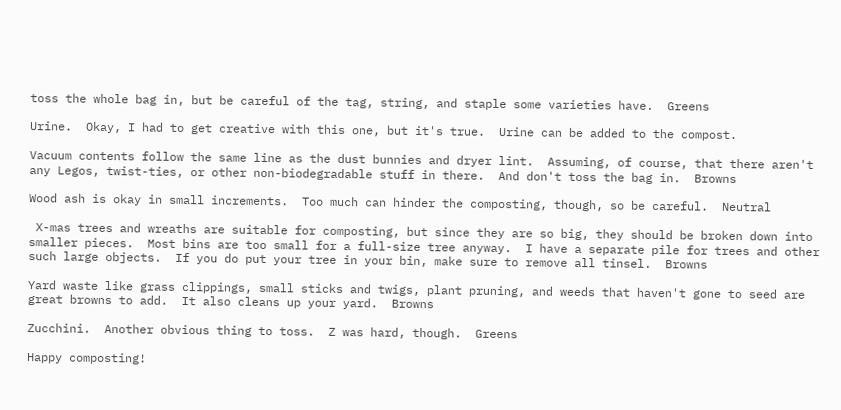toss the whole bag in, but be careful of the tag, string, and staple some varieties have.  Greens

Urine.  Okay, I had to get creative with this one, but it's true.  Urine can be added to the compost.

Vacuum contents follow the same line as the dust bunnies and dryer lint.  Assuming, of course, that there aren't any Legos, twist-ties, or other non-biodegradable stuff in there.  And don't toss the bag in.  Browns

Wood ash is okay in small increments.  Too much can hinder the composting, though, so be careful.  Neutral

 X-mas trees and wreaths are suitable for composting, but since they are so big, they should be broken down into smaller pieces.  Most bins are too small for a full-size tree anyway.  I have a separate pile for trees and other such large objects.  If you do put your tree in your bin, make sure to remove all tinsel.  Browns

Yard waste like grass clippings, small sticks and twigs, plant pruning, and weeds that haven't gone to seed are great browns to add.  It also cleans up your yard.  Browns

Zucchini.  Another obvious thing to toss.  Z was hard, though.  Greens

Happy composting!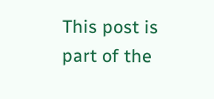This post is part of the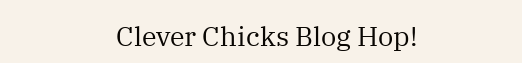Clever Chicks Blog Hop!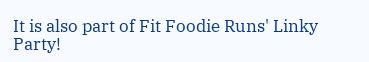It is also part of Fit Foodie Runs' Linky Party!